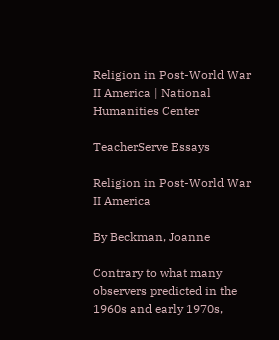Religion in Post-World War II America | National Humanities Center

TeacherServe Essays

Religion in Post-World War II America

By Beckman, Joanne

Contrary to what many observers predicted in the 1960s and early 1970s,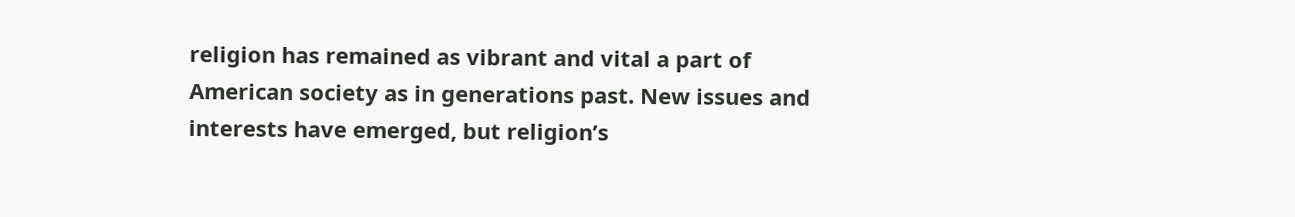religion has remained as vibrant and vital a part of American society as in generations past. New issues and interests have emerged, but religion’s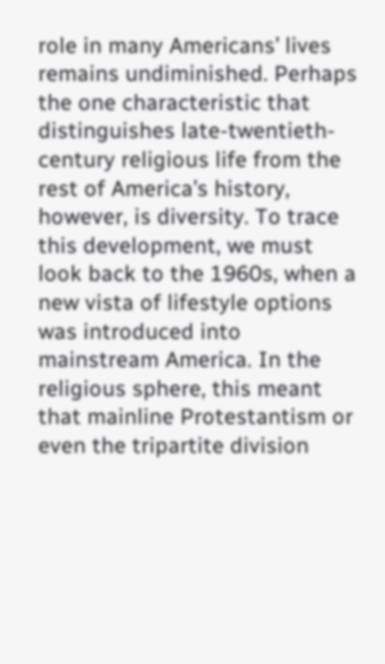role in many Americans’ lives remains undiminished. Perhaps the one characteristic that distinguishes late-twentieth-century religious life from the rest of America’s history, however, is diversity. To trace this development, we must look back to the 1960s, when a new vista of lifestyle options was introduced into mainstream America. In the religious sphere, this meant that mainline Protestantism or even the tripartite division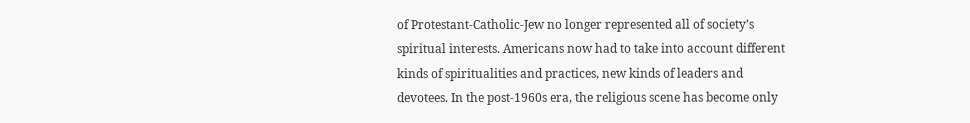of Protestant-Catholic-Jew no longer represented all of society’s spiritual interests. Americans now had to take into account different kinds of spiritualities and practices, new kinds of leaders and devotees. In the post-1960s era, the religious scene has become only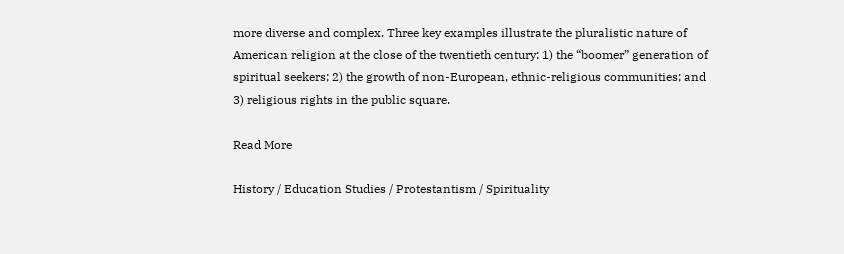more diverse and complex. Three key examples illustrate the pluralistic nature of American religion at the close of the twentieth century: 1) the “boomer” generation of spiritual seekers; 2) the growth of non-European, ethnic-religious communities; and 3) religious rights in the public square.

Read More

History / Education Studies / Protestantism / Spirituality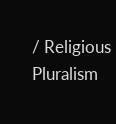/ Religious Pluralism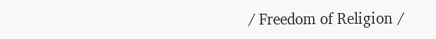/ Freedom of Religion /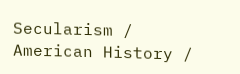Secularism / American History /